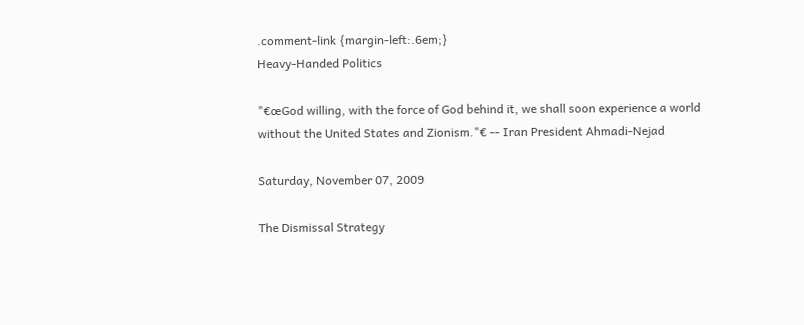.comment-link {margin-left:.6em;}
Heavy-Handed Politics

"€œGod willing, with the force of God behind it, we shall soon experience a world
without the United States and Zionism."€ -- Iran President Ahmadi-Nejad

Saturday, November 07, 2009

The Dismissal Strategy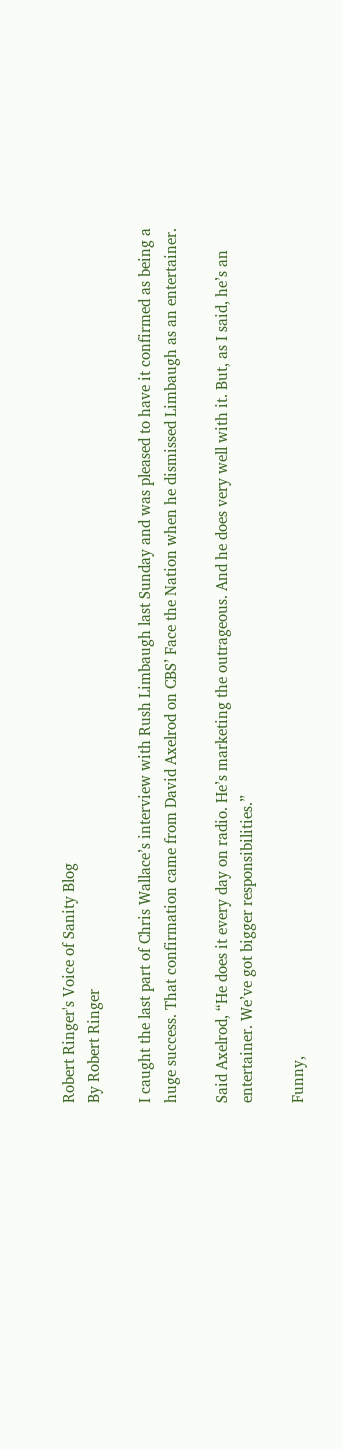Robert Ringer's Voice of Sanity Blog
By Robert Ringer

I caught the last part of Chris Wallace’s interview with Rush Limbaugh last Sunday and was pleased to have it confirmed as being a huge success. That confirmation came from David Axelrod on CBS’ Face the Nation when he dismissed Limbaugh as an entertainer.

Said Axelrod, “He does it every day on radio. He’s marketing the outrageous. And he does very well with it. But, as I said, he’s an entertainer. We’ve got bigger responsibilities.”

Funny,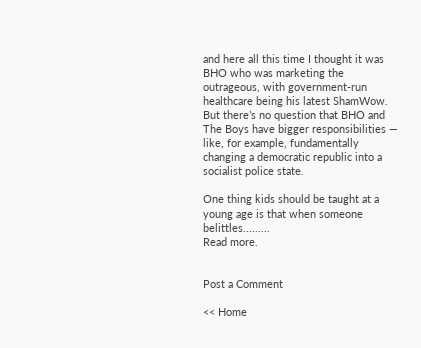and here all this time I thought it was BHO who was marketing the outrageous, with government-run healthcare being his latest ShamWow. But there’s no question that BHO and The Boys have bigger responsibilities — like, for example, fundamentally changing a democratic republic into a socialist police state.

One thing kids should be taught at a young age is that when someone belittles.........
Read more.


Post a Comment

<< Home